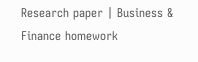Research paper | Business & Finance homework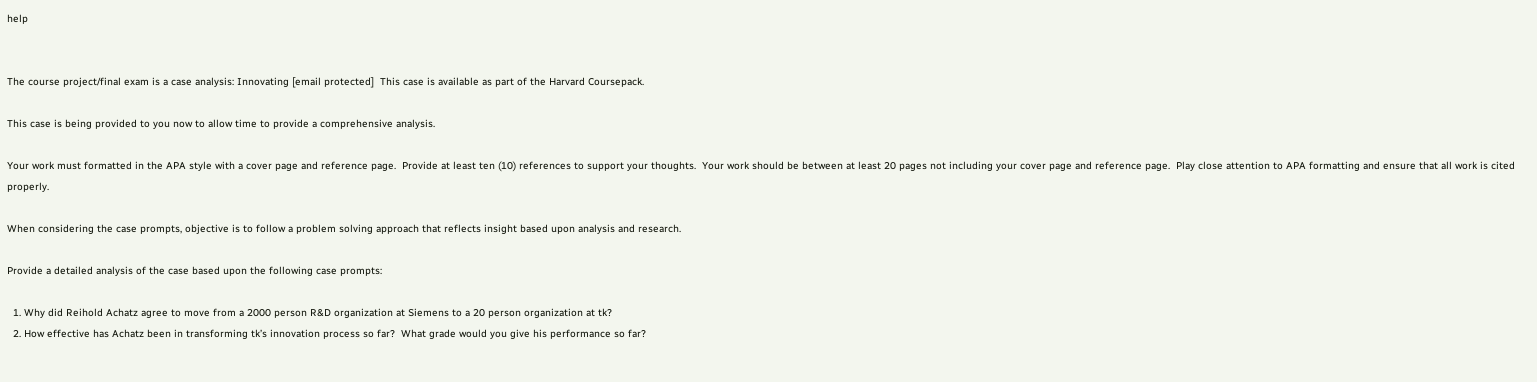help


The course project/final exam is a case analysis: Innovating [email protected]  This case is available as part of the Harvard Coursepack.

This case is being provided to you now to allow time to provide a comprehensive analysis.

Your work must formatted in the APA style with a cover page and reference page.  Provide at least ten (10) references to support your thoughts.  Your work should be between at least 20 pages not including your cover page and reference page.  Play close attention to APA formatting and ensure that all work is cited properly.

When considering the case prompts, objective is to follow a problem solving approach that reflects insight based upon analysis and research.

Provide a detailed analysis of the case based upon the following case prompts:

  1. Why did Reihold Achatz agree to move from a 2000 person R&D organization at Siemens to a 20 person organization at tk?
  2. How effective has Achatz been in transforming tk’s innovation process so far?  What grade would you give his performance so far?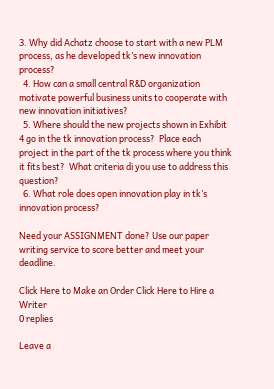3. Why did Achatz choose to start with a new PLM process, as he developed tk’s new innovation process?
  4. How can a small central R&D organization motivate powerful business units to cooperate with new innovation initiatives?
  5. Where should the new projects shown in Exhibit 4 go in the tk innovation process?  Place each project in the part of the tk process where you think it fits best?  What criteria di you use to address this question?
  6. What role does open innovation play in tk’s innovation process?

Need your ASSIGNMENT done? Use our paper writing service to score better and meet your deadline.

Click Here to Make an Order Click Here to Hire a Writer
0 replies

Leave a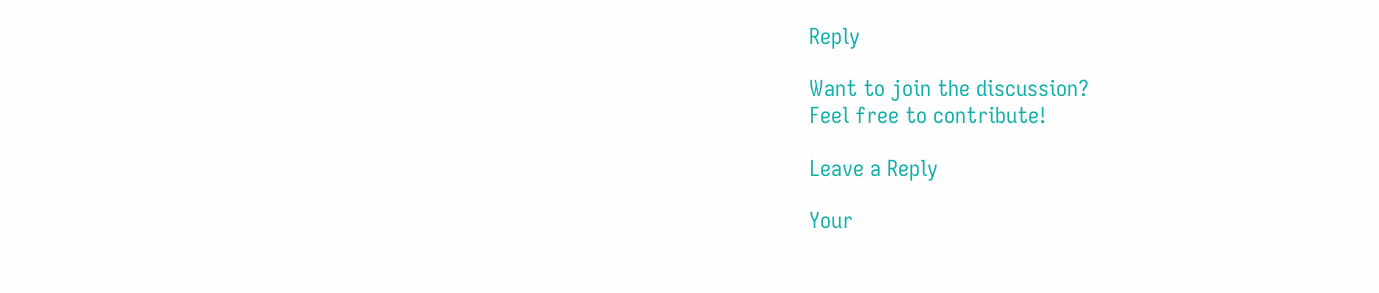Reply

Want to join the discussion?
Feel free to contribute!

Leave a Reply

Your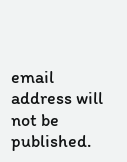email address will not be published.